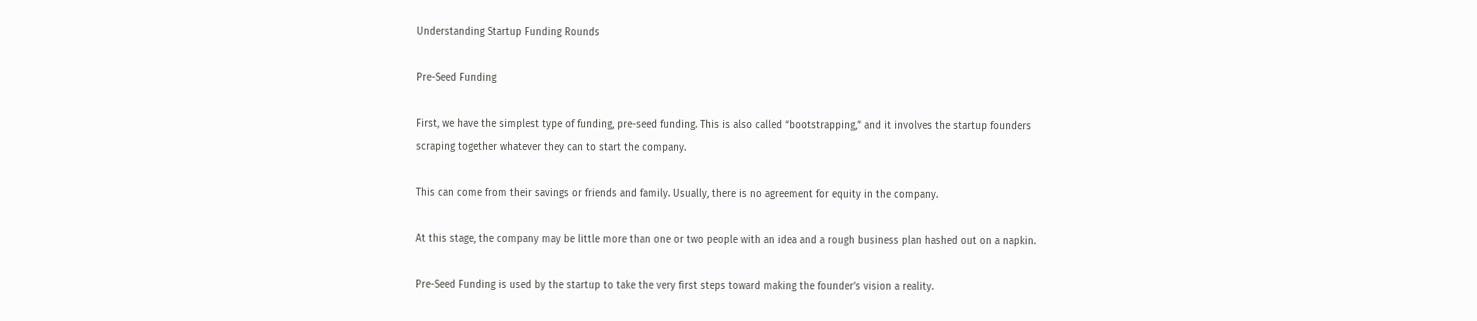Understanding Startup Funding Rounds

Pre-Seed Funding

First, we have the simplest type of funding, pre-seed funding. This is also called “bootstrapping,” and it involves the startup founders scraping together whatever they can to start the company.

This can come from their savings or friends and family. Usually, there is no agreement for equity in the company.

At this stage, the company may be little more than one or two people with an idea and a rough business plan hashed out on a napkin.

Pre-Seed Funding is used by the startup to take the very first steps toward making the founder’s vision a reality.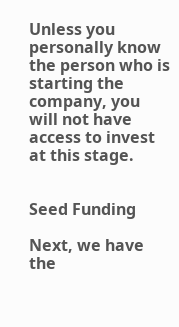Unless you personally know the person who is starting the company, you will not have access to invest at this stage.


Seed Funding

Next, we have the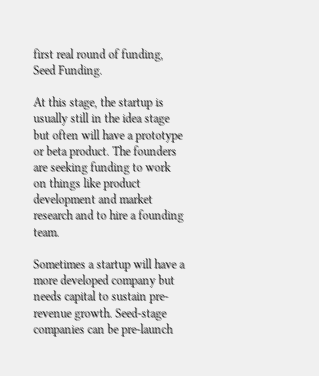first real round of funding, Seed Funding.

At this stage, the startup is usually still in the idea stage but often will have a prototype or beta product. The founders are seeking funding to work on things like product development and market research and to hire a founding team.

Sometimes a startup will have a more developed company but needs capital to sustain pre-revenue growth. Seed-stage companies can be pre-launch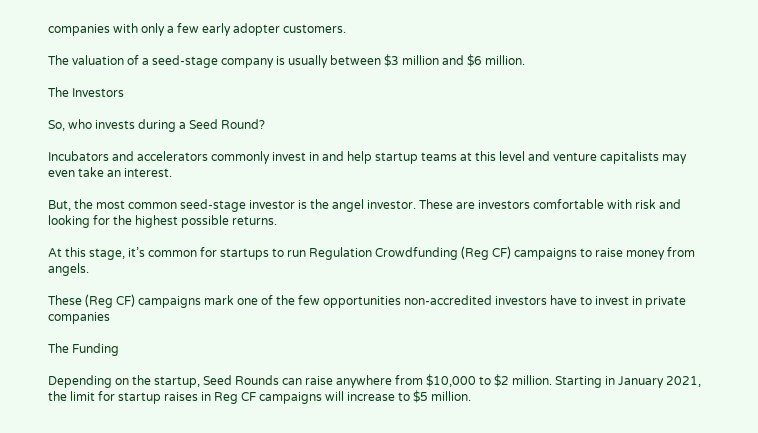companies with only a few early adopter customers.

The valuation of a seed-stage company is usually between $3 million and $6 million.

The Investors

So, who invests during a Seed Round?

Incubators and accelerators commonly invest in and help startup teams at this level and venture capitalists may even take an interest.

But, the most common seed-stage investor is the angel investor. These are investors comfortable with risk and looking for the highest possible returns.

At this stage, it’s common for startups to run Regulation Crowdfunding (Reg CF) campaigns to raise money from angels.

These (Reg CF) campaigns mark one of the few opportunities non-accredited investors have to invest in private companies

The Funding

Depending on the startup, Seed Rounds can raise anywhere from $10,000 to $2 million. Starting in January 2021, the limit for startup raises in Reg CF campaigns will increase to $5 million.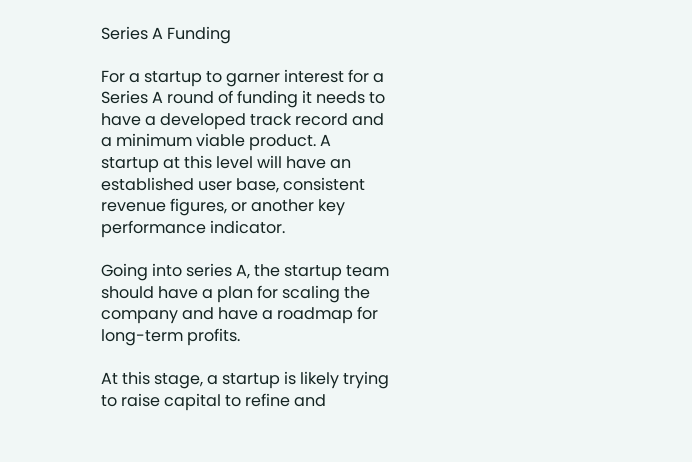Series A Funding

For a startup to garner interest for a Series A round of funding it needs to have a developed track record and a minimum viable product. A startup at this level will have an established user base, consistent revenue figures, or another key performance indicator.

Going into series A, the startup team should have a plan for scaling the company and have a roadmap for long-term profits.

At this stage, a startup is likely trying to raise capital to refine and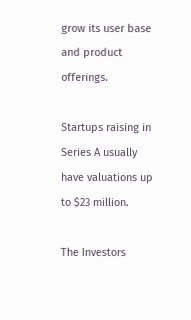grow its user base and product offerings.

Startups raising in Series A usually have valuations up to $23 million.

The Investors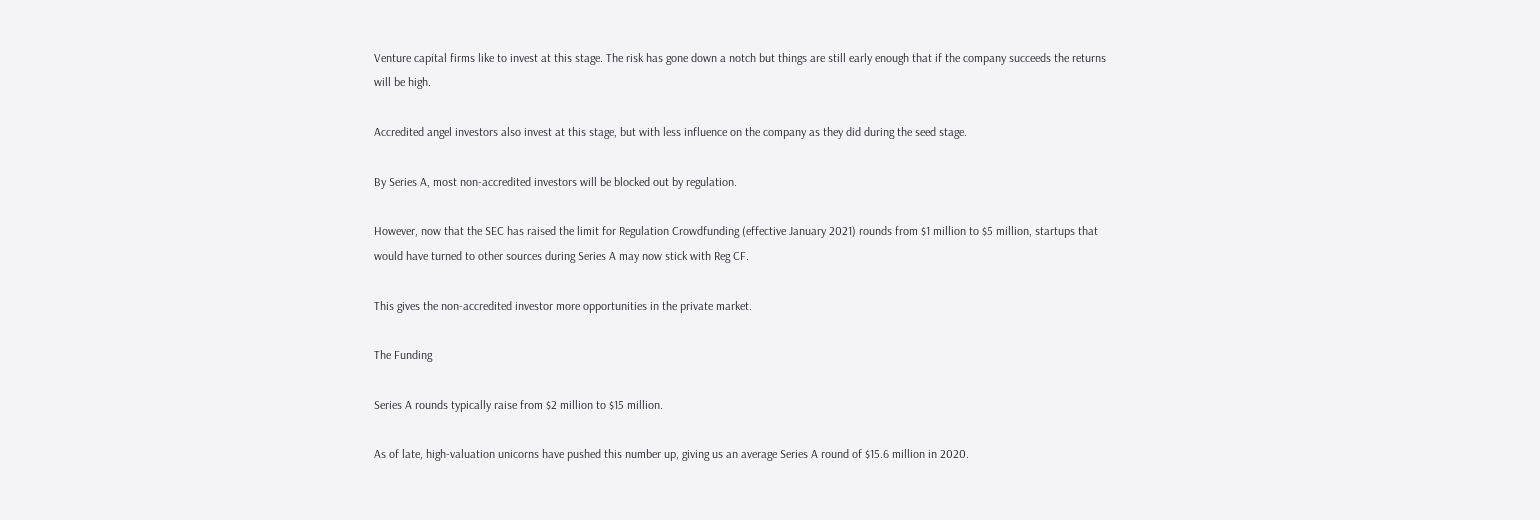Venture capital firms like to invest at this stage. The risk has gone down a notch but things are still early enough that if the company succeeds the returns will be high.

Accredited angel investors also invest at this stage, but with less influence on the company as they did during the seed stage.

By Series A, most non-accredited investors will be blocked out by regulation.

However, now that the SEC has raised the limit for Regulation Crowdfunding (effective January 2021) rounds from $1 million to $5 million, startups that would have turned to other sources during Series A may now stick with Reg CF.

This gives the non-accredited investor more opportunities in the private market.

The Funding

Series A rounds typically raise from $2 million to $15 million.

As of late, high-valuation unicorns have pushed this number up, giving us an average Series A round of $15.6 million in 2020.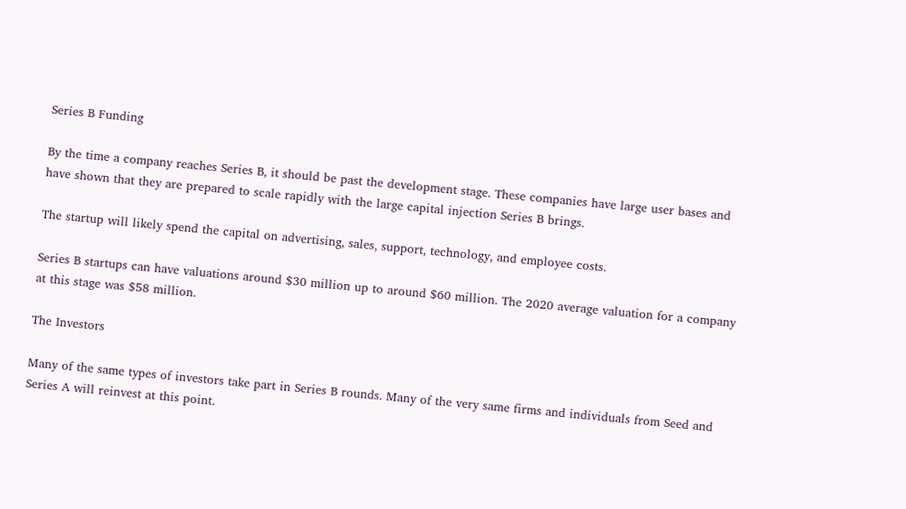Series B Funding

By the time a company reaches Series B, it should be past the development stage. These companies have large user bases and have shown that they are prepared to scale rapidly with the large capital injection Series B brings.

The startup will likely spend the capital on advertising, sales, support, technology, and employee costs.

Series B startups can have valuations around $30 million up to around $60 million. The 2020 average valuation for a company at this stage was $58 million.

The Investors

Many of the same types of investors take part in Series B rounds. Many of the very same firms and individuals from Seed and Series A will reinvest at this point.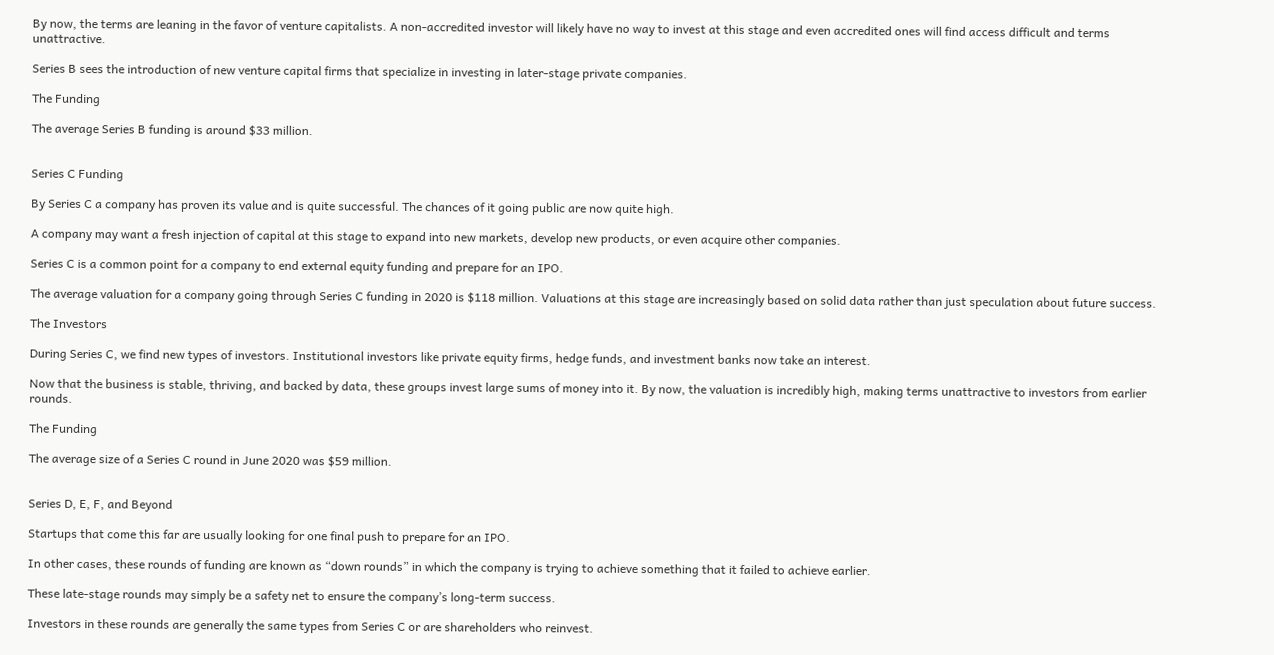By now, the terms are leaning in the favor of venture capitalists. A non-accredited investor will likely have no way to invest at this stage and even accredited ones will find access difficult and terms unattractive.

Series B sees the introduction of new venture capital firms that specialize in investing in later-stage private companies.

The Funding

The average Series B funding is around $33 million.


Series C Funding

By Series C a company has proven its value and is quite successful. The chances of it going public are now quite high.

A company may want a fresh injection of capital at this stage to expand into new markets, develop new products, or even acquire other companies.

Series C is a common point for a company to end external equity funding and prepare for an IPO.

The average valuation for a company going through Series C funding in 2020 is $118 million. Valuations at this stage are increasingly based on solid data rather than just speculation about future success.

The Investors

During Series C, we find new types of investors. Institutional investors like private equity firms, hedge funds, and investment banks now take an interest.

Now that the business is stable, thriving, and backed by data, these groups invest large sums of money into it. By now, the valuation is incredibly high, making terms unattractive to investors from earlier rounds.

The Funding

The average size of a Series C round in June 2020 was $59 million.


Series D, E, F, and Beyond

Startups that come this far are usually looking for one final push to prepare for an IPO.

In other cases, these rounds of funding are known as “down rounds” in which the company is trying to achieve something that it failed to achieve earlier.

These late-stage rounds may simply be a safety net to ensure the company’s long-term success.

Investors in these rounds are generally the same types from Series C or are shareholders who reinvest.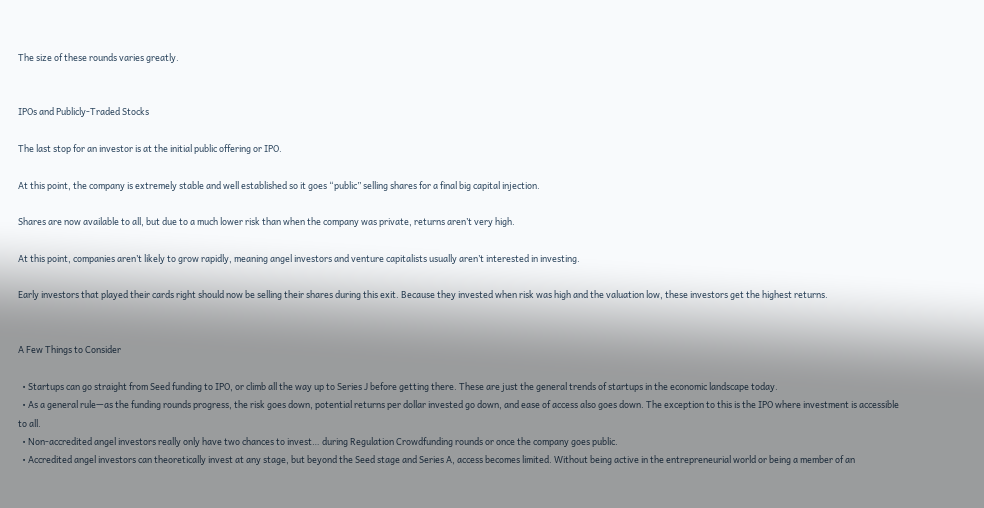The size of these rounds varies greatly.


IPOs and Publicly-Traded Stocks

The last stop for an investor is at the initial public offering or IPO.

At this point, the company is extremely stable and well established so it goes “public” selling shares for a final big capital injection.

Shares are now available to all, but due to a much lower risk than when the company was private, returns aren’t very high.

At this point, companies aren’t likely to grow rapidly, meaning angel investors and venture capitalists usually aren’t interested in investing.

Early investors that played their cards right should now be selling their shares during this exit. Because they invested when risk was high and the valuation low, these investors get the highest returns.


A Few Things to Consider

  • Startups can go straight from Seed funding to IPO, or climb all the way up to Series J before getting there. These are just the general trends of startups in the economic landscape today.
  • As a general rule—as the funding rounds progress, the risk goes down, potential returns per dollar invested go down, and ease of access also goes down. The exception to this is the IPO where investment is accessible to all.
  • Non-accredited angel investors really only have two chances to invest… during Regulation Crowdfunding rounds or once the company goes public.
  • Accredited angel investors can theoretically invest at any stage, but beyond the Seed stage and Series A, access becomes limited. Without being active in the entrepreneurial world or being a member of an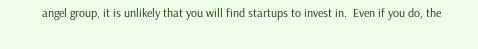angel group, it is unlikely that you will find startups to invest in.  Even if you do, the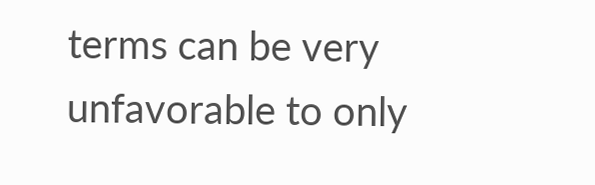terms can be very unfavorable to only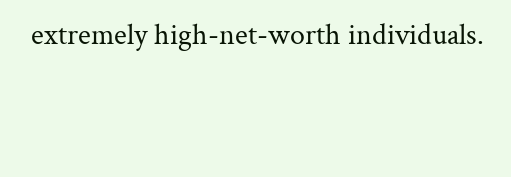extremely high-net-worth individuals.